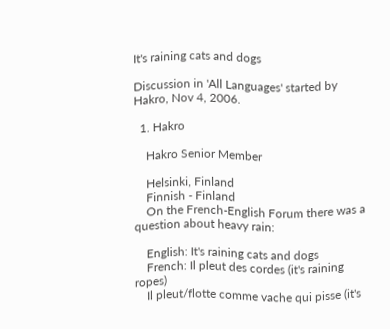It's raining cats and dogs

Discussion in 'All Languages' started by Hakro, Nov 4, 2006.

  1. Hakro

    Hakro Senior Member

    Helsinki, Finland
    Finnish - Finland
    On the French-English Forum there was a question about heavy rain:

    English: It's raining cats and dogs
    French: Il pleut des cordes (it's raining ropes)
    Il pleut/flotte comme vache qui pisse (it's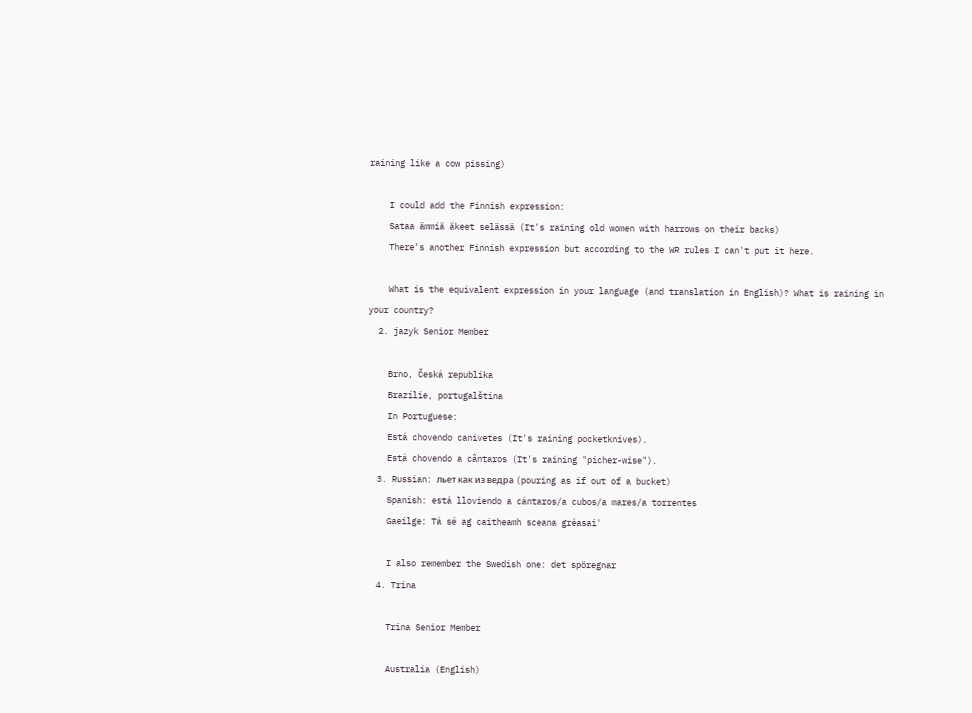raining like a cow pissing)

    I could add the Finnish expression:
    Sataa ämmiä äkeet selässä (It's raining old women with harrows on their backs)
    There's another Finnish expression but according to the WR rules I can't put it here.

    What is the equivalent expression in your language (and translation in English)? What is raining in your country?
  2. jazyk Senior Member

    Brno, Česká republika
    Brazílie, portugalština
    In Portuguese:
    Está chovendo canivetes (It's raining pocketknives).
    Está chovendo a cântaros (It's raining "picher-wise").
  3. Russian: льет как из ведра (pouring as if out of a bucket)
    Spanish: está lloviendo a cántaros/a cubos/a mares/a torrentes
    Gaeilge: Tá sé ag caitheamh sceana gréasai'

    I also remember the Swedish one: det spöregnar
  4. Trina

    Trina Senior Member

    Australia (English)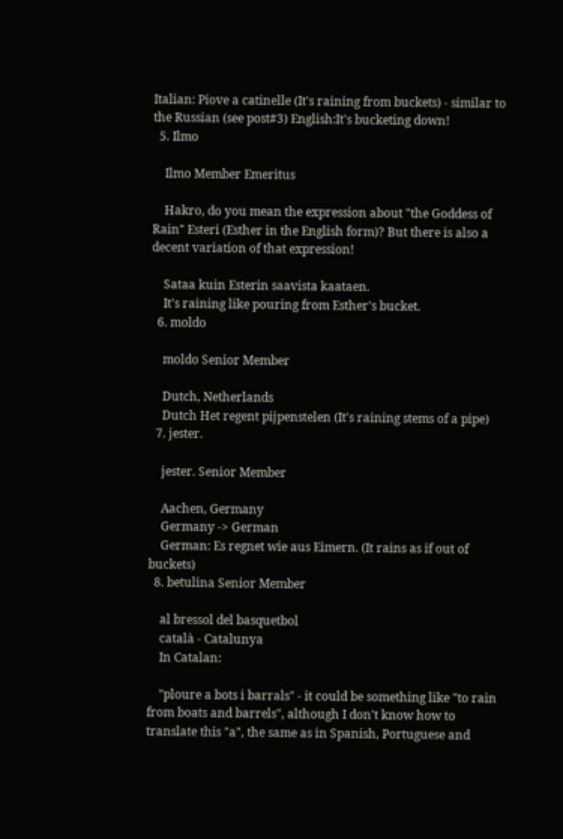Italian: Piove a catinelle (It's raining from buckets) - similar to the Russian (see post#3) English:It's bucketing down!
  5. Ilmo

    Ilmo Member Emeritus

    Hakro, do you mean the expression about "the Goddess of Rain" Esteri (Esther in the English form)? But there is also a decent variation of that expression!

    Sataa kuin Esterin saavista kaataen.
    It's raining like pouring from Esther's bucket.
  6. moldo

    moldo Senior Member

    Dutch, Netherlands
    Dutch Het regent pijpenstelen (It's raining stems of a pipe)
  7. jester.

    jester. Senior Member

    Aachen, Germany
    Germany -> German
    German: Es regnet wie aus Eimern. (It rains as if out of buckets)
  8. betulina Senior Member

    al bressol del basquetbol
    català - Catalunya
    In Catalan:

    "ploure a bots i barrals" - it could be something like "to rain from boats and barrels", although I don't know how to translate this "a", the same as in Spanish, Portuguese and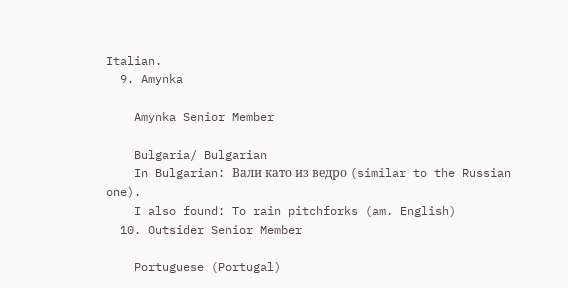Italian.
  9. Amynka

    Amynka Senior Member

    Bulgaria/ Bulgarian
    In Bulgarian: Вали като из ведро (similar to the Russian one).
    I also found: To rain pitchforks (am. English)
  10. Outsider Senior Member

    Portuguese (Portugal)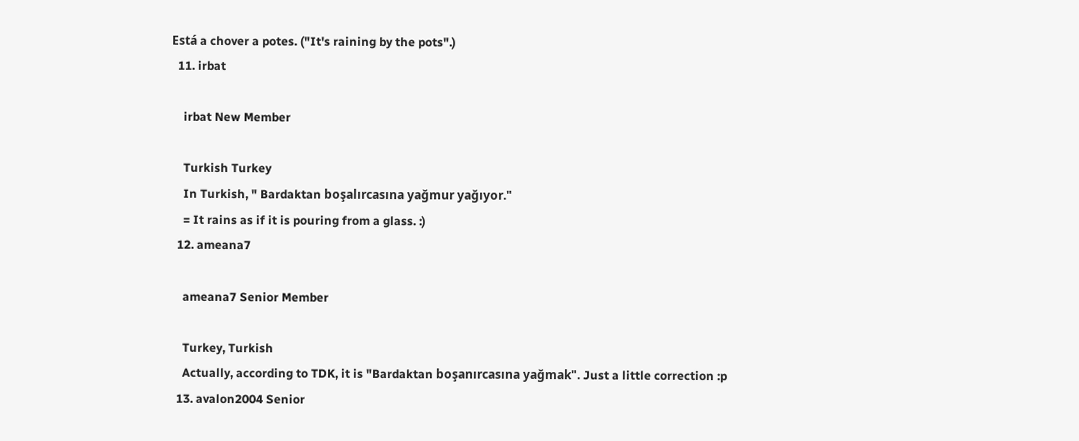Está a chover a potes. ("It's raining by the pots".)
  11. irbat

    irbat New Member

    Turkish Turkey
    In Turkish, " Bardaktan boşalırcasına yağmur yağıyor."
    = It rains as if it is pouring from a glass. :)
  12. ameana7

    ameana7 Senior Member

    Turkey, Turkish
    Actually, according to TDK, it is "Bardaktan boşanırcasına yağmak". Just a little correction :p
  13. avalon2004 Senior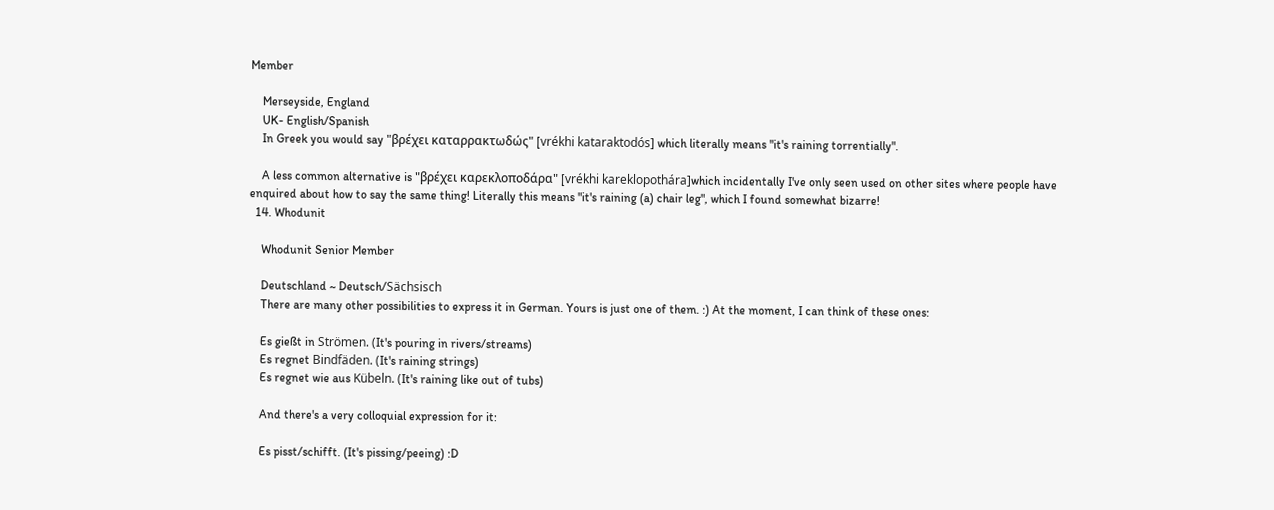Member

    Merseyside, England
    UK- English/Spanish
    In Greek you would say "βρέχει καταρρακτωδώς" [vrékhi kataraktodós] which literally means "it's raining torrentially".

    A less common alternative is "βρέχει καρεκλοποδάρα" [vrékhi kareklopothára]which incidentally I've only seen used on other sites where people have enquired about how to say the same thing! Literally this means "it's raining (a) chair leg", which I found somewhat bizarre!
  14. Whodunit

    Whodunit Senior Member

    Deutschland ~ Deutsch/Sächsisch
    There are many other possibilities to express it in German. Yours is just one of them. :) At the moment, I can think of these ones:

    Es gießt in Strömen. (It's pouring in rivers/streams)
    Es regnet Bindfäden. (It's raining strings)
    Es regnet wie aus Kübeln. (It's raining like out of tubs)

    And there's a very colloquial expression for it:

    Es pisst/schifft. (It's pissing/peeing) :D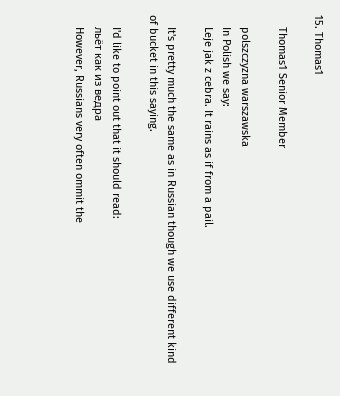15. Thomas1

    Thomas1 Senior Member

    polszczyzna warszawska
    In Polish we say:
    Leje jak z cebra. It rains as if from a pail.

    It's pretty much the same as in Russian though we use different kind of bucket in this saying.

    I'd like to point out that it should read:
    льёт как из ведра
    However, Russians very often ommit the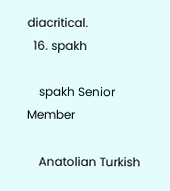diacritical.
  16. spakh

    spakh Senior Member

    Anatolian Turkish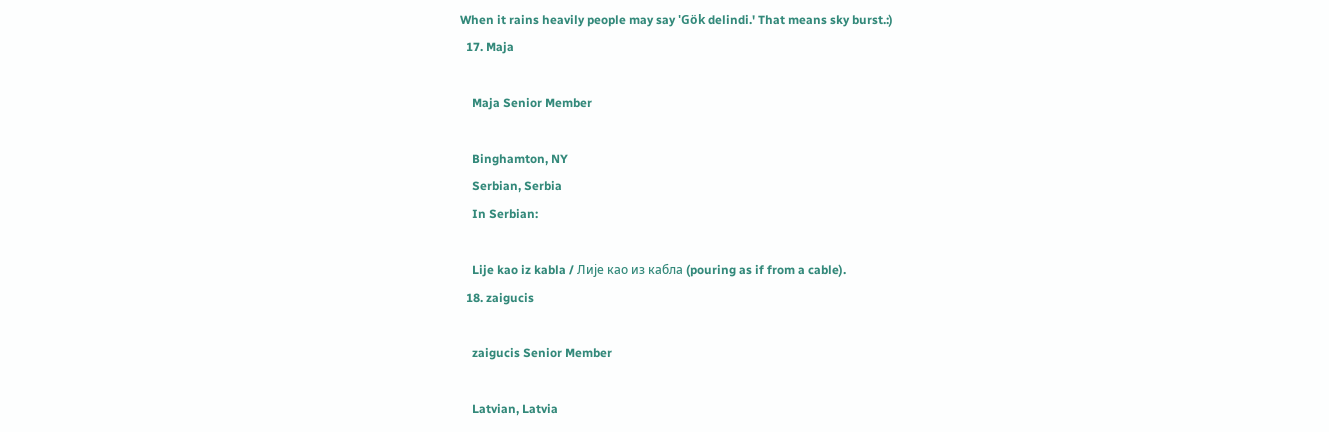When it rains heavily people may say 'Gök delindi.' That means sky burst.:)
  17. Maja

    Maja Senior Member

    Binghamton, NY
    Serbian, Serbia
    In Serbian:

    Lije kao iz kabla / Лије као из кабла (pouring as if from a cable).
  18. zaigucis

    zaigucis Senior Member

    Latvian, Latvia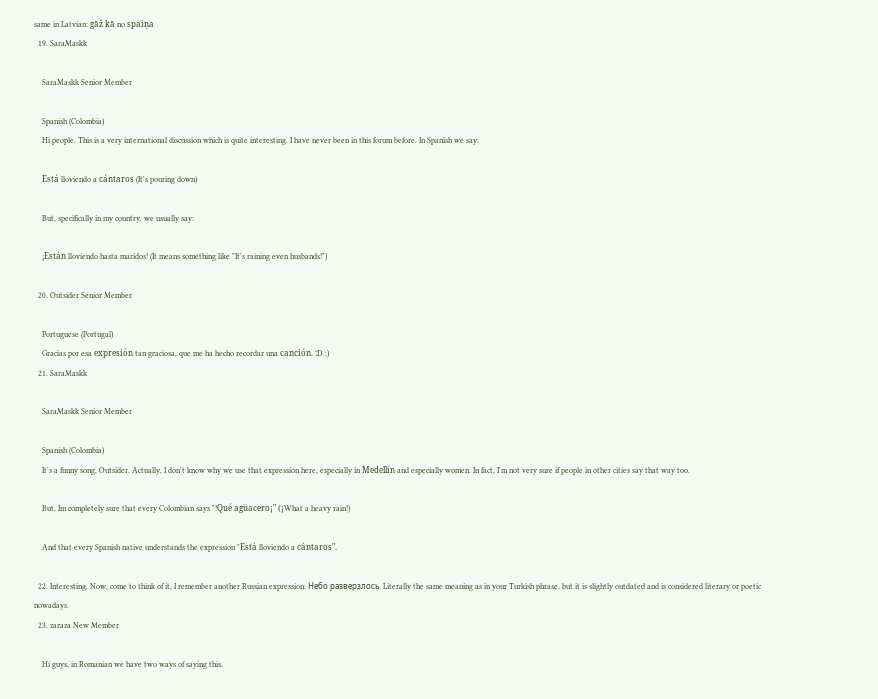same in Latvian: gāž kā no spaiņa
  19. SaraMaskk

    SaraMaskk Senior Member

    Spanish (Colombia)
    Hi people. This is a very international discussion which is quite interesting. I have never been in this forum before. In Spanish we say:

    Está lloviendo a cántaros (It's pouring down)

    But, specifically in my country, we usually say:

    ¡Están lloviendo hasta maridos! (It means something like "It's raining even husbands!")

  20. Outsider Senior Member

    Portuguese (Portugal)
    Gracias por esa expresión tan graciosa, que me ha hecho recordar una canción. :D ;)
  21. SaraMaskk

    SaraMaskk Senior Member

    Spanish (Colombia)
    It's a funny song, Outsider. Actually, I don't know why we use that expression here, especially in Medellín and especially women. In fact, I'm not very sure if people in other cities say that way too.

    But, Im completely sure that every Colombian says "!Qué agüacero¡" (¡What a heavy rain!)

    And that every Spanish native understands the expression "Está lloviendo a cántaros".

  22. Interesting. Now, come to think of it, I remember another Russian expression: Небо разверзлось. Literally the same meaning as in your Turkish phrase, but it is slightly outdated and is considered literary or poetic nowadays.
  23. zaraza New Member

    Hi guys, in Romanian we have two ways of saying this,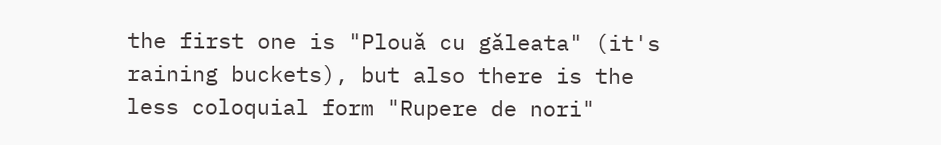the first one is "Plouă cu găleata" (it's raining buckets), but also there is the less coloquial form "Rupere de nori"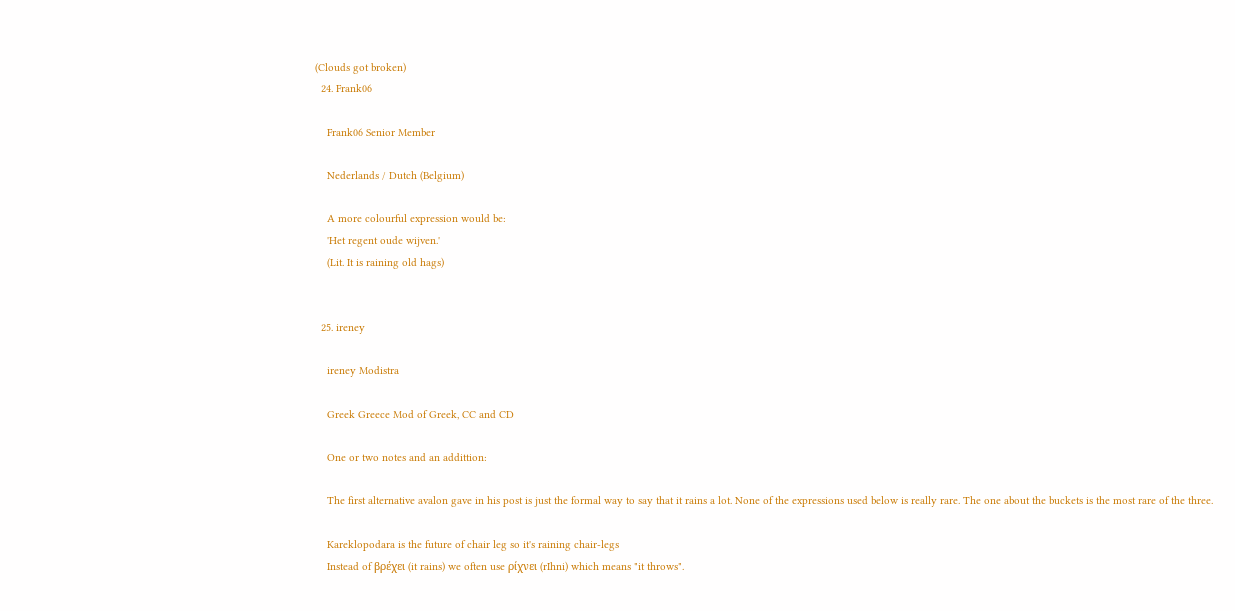(Clouds got broken)
  24. Frank06

    Frank06 Senior Member

    Nederlands / Dutch (Belgium)

    A more colourful expression would be:
    'Het regent oude wijven.'
    (Lit. It is raining old hags)


  25. ireney

    ireney Modistra

    Greek Greece Mod of Greek, CC and CD

    One or two notes and an addittion:

    The first alternative avalon gave in his post is just the formal way to say that it rains a lot. None of the expressions used below is really rare. The one about the buckets is the most rare of the three.

    Kareklopodara is the future of chair leg so it's raining chair-legs
    Instead of βρέχει (it rains) we often use ρίχνει (rIhni) which means "it throws".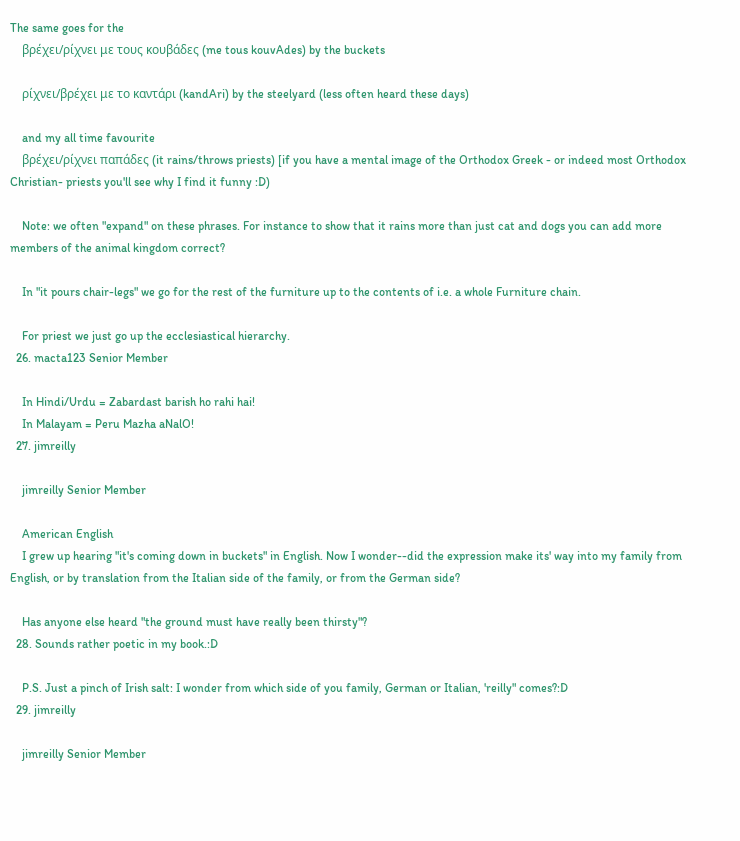The same goes for the
    βρέχει/ρίχνει με τους κουβάδες (me tous kouvAdes) by the buckets

    ρίχνει/βρέχει με το καντάρι (kandAri) by the steelyard (less often heard these days)

    and my all time favourite
    βρέχει/ρίχνει παπάδες (it rains/throws priests) [if you have a mental image of the Orthodox Greek - or indeed most Orthodox Christian- priests you'll see why I find it funny :D)

    Note: we often "expand" on these phrases. For instance to show that it rains more than just cat and dogs you can add more members of the animal kingdom correct?

    In "it pours chair-legs" we go for the rest of the furniture up to the contents of i.e. a whole Furniture chain.

    For priest we just go up the ecclesiastical hierarchy.
  26. macta123 Senior Member

    In Hindi/Urdu = Zabardast barish ho rahi hai!
    In Malayam = Peru Mazha aNalO!
  27. jimreilly

    jimreilly Senior Member

    American English
    I grew up hearing "it's coming down in buckets" in English. Now I wonder--did the expression make its' way into my family from English, or by translation from the Italian side of the family, or from the German side?

    Has anyone else heard "the ground must have really been thirsty"?
  28. Sounds rather poetic in my book.:D

    P.S. Just a pinch of Irish salt: I wonder from which side of you family, German or Italian, 'reilly" comes?:D
  29. jimreilly

    jimreilly Senior Member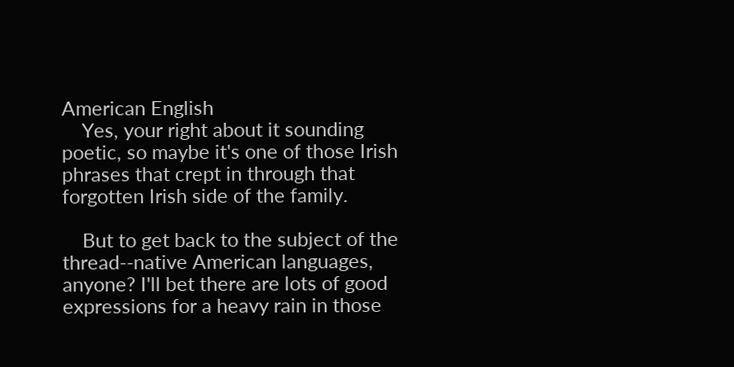American English
    Yes, your right about it sounding poetic, so maybe it's one of those Irish phrases that crept in through that forgotten Irish side of the family.

    But to get back to the subject of the thread--native American languages, anyone? I'll bet there are lots of good expressions for a heavy rain in those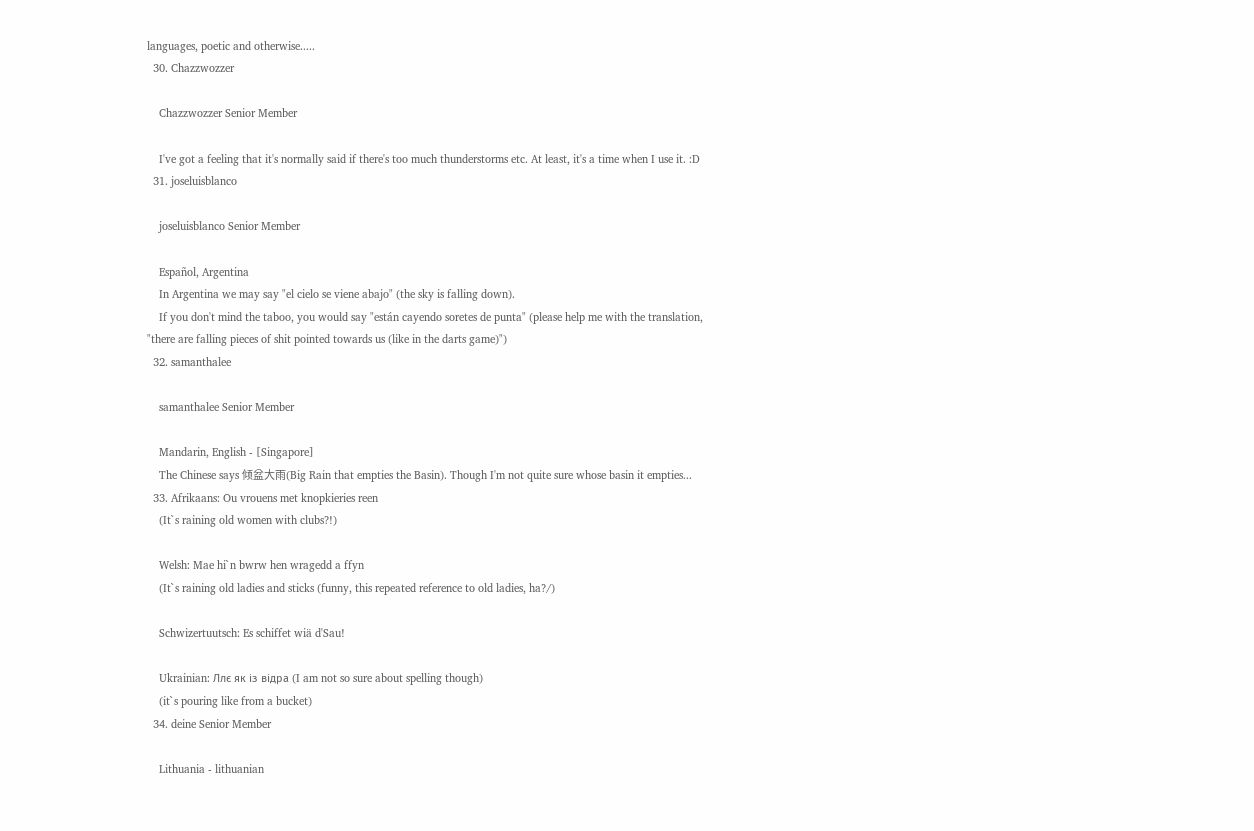languages, poetic and otherwise.....
  30. Chazzwozzer

    Chazzwozzer Senior Member

    I've got a feeling that it's normally said if there's too much thunderstorms etc. At least, it's a time when I use it. :D
  31. joseluisblanco

    joseluisblanco Senior Member

    Español, Argentina
    In Argentina we may say "el cielo se viene abajo" (the sky is falling down).
    If you don't mind the taboo, you would say "están cayendo soretes de punta" (please help me with the translation, "there are falling pieces of shit pointed towards us (like in the darts game)")
  32. samanthalee

    samanthalee Senior Member

    Mandarin, English - [Singapore]
    The Chinese says 倾盆大雨(Big Rain that empties the Basin). Though I'm not quite sure whose basin it empties...
  33. Afrikaans: Ou vrouens met knopkieries reen
    (It`s raining old women with clubs?!)

    Welsh: Mae hi`n bwrw hen wragedd a ffyn
    (It`s raining old ladies and sticks (funny, this repeated reference to old ladies, ha?/)

    Schwizertuutsch: Es schiffet wiä d'Sau!

    Ukrainian: Ллє як із відра (I am not so sure about spelling though)
    (it`s pouring like from a bucket)
  34. deine Senior Member

    Lithuania - lithuanian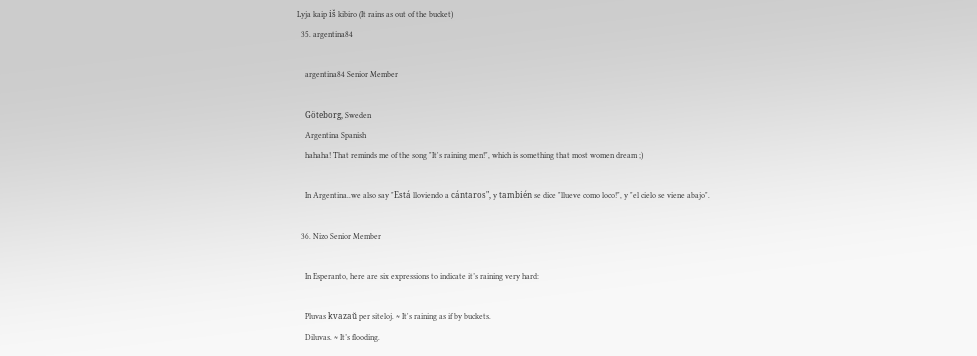Lyja kaip iš kibiro (It rains as out of the bucket)
  35. argentina84

    argentina84 Senior Member

    Göteborg, Sweden
    Argentina Spanish
    hahaha! That reminds me of the song "It's raining men!", which is something that most women dream ;)

    In Argentina..we also say "Está lloviendo a cántaros", y también se dice "llueve como loco!", y "el cielo se viene abajo".

  36. Nizo Senior Member

    In Esperanto, here are six expressions to indicate it’s raining very hard:

    Pluvas kvazaŭ per siteloj. ≈ It's raining as if by buckets.
    Diluvas. ≈ It’s flooding.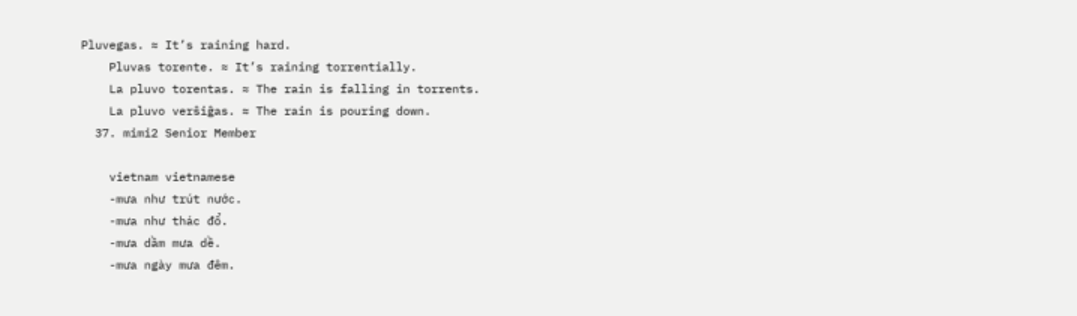Pluvegas. ≈ It’s raining hard.
    Pluvas torente. ≈ It’s raining torrentially.
    La pluvo torentas. ≈ The rain is falling in torrents.
    La pluvo verŝiĝas. ≈ The rain is pouring down.
  37. mimi2 Senior Member

    vietnam vietnamese
    -mưa như trút nước.
    -mưa như thác đổ.
    -mưa dầm mưa dề.
    -mưa ngày mưa đêm.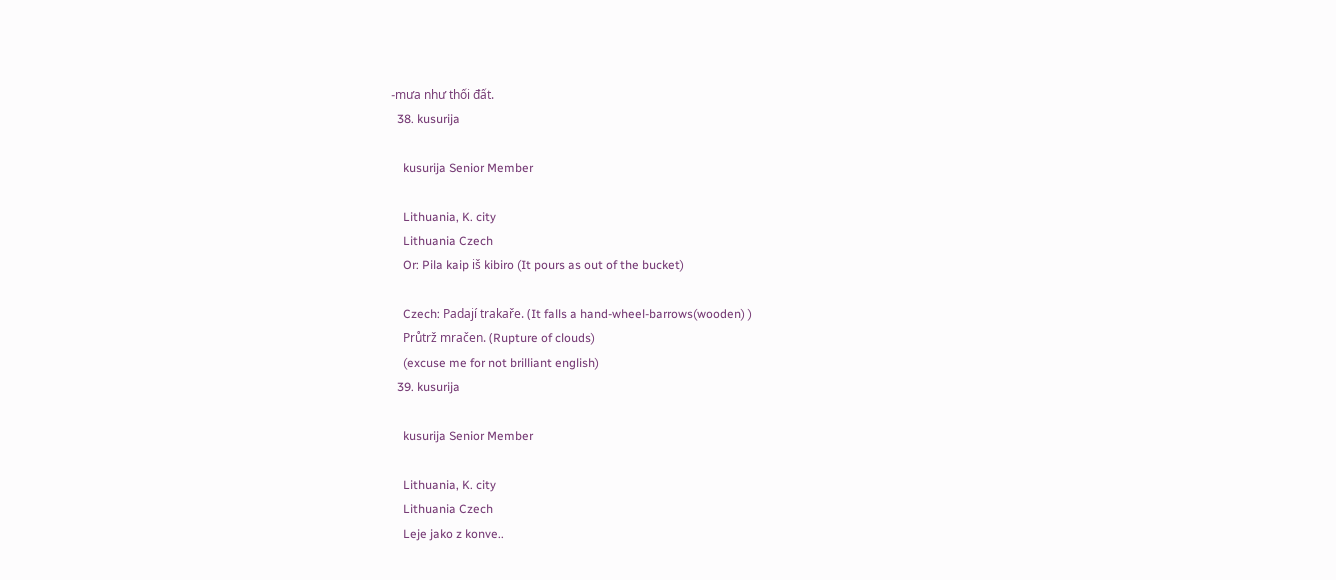-mưa như thối đất.
  38. kusurija

    kusurija Senior Member

    Lithuania, K. city
    Lithuania Czech
    Or: Pila kaip iš kibiro (It pours as out of the bucket)

    Czech: Padají trakaře. (It falls a hand-wheel-barrows(wooden) )
    Průtrž mračen. (Rupture of clouds)
    (excuse me for not brilliant english)
  39. kusurija

    kusurija Senior Member

    Lithuania, K. city
    Lithuania Czech
    Leje jako z konve..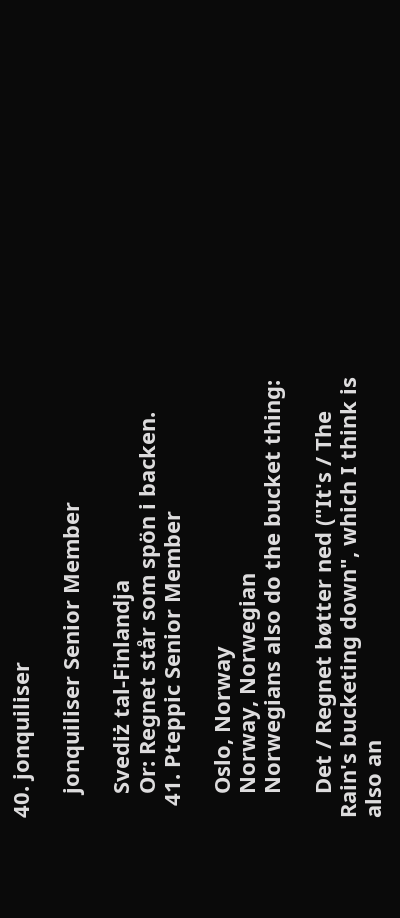40. jonquiliser

    jonquiliser Senior Member

    Svediż tal-Finlandja
    Or: Regnet står som spön i backen.
  41. Pteppic Senior Member

    Oslo, Norway
    Norway, Norwegian
    Norwegians also do the bucket thing:

    Det / Regnet bøtter ned ("It's / The Rain's bucketing down", which I think is also an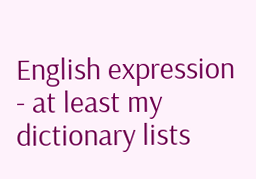English expression - at least my dictionary lists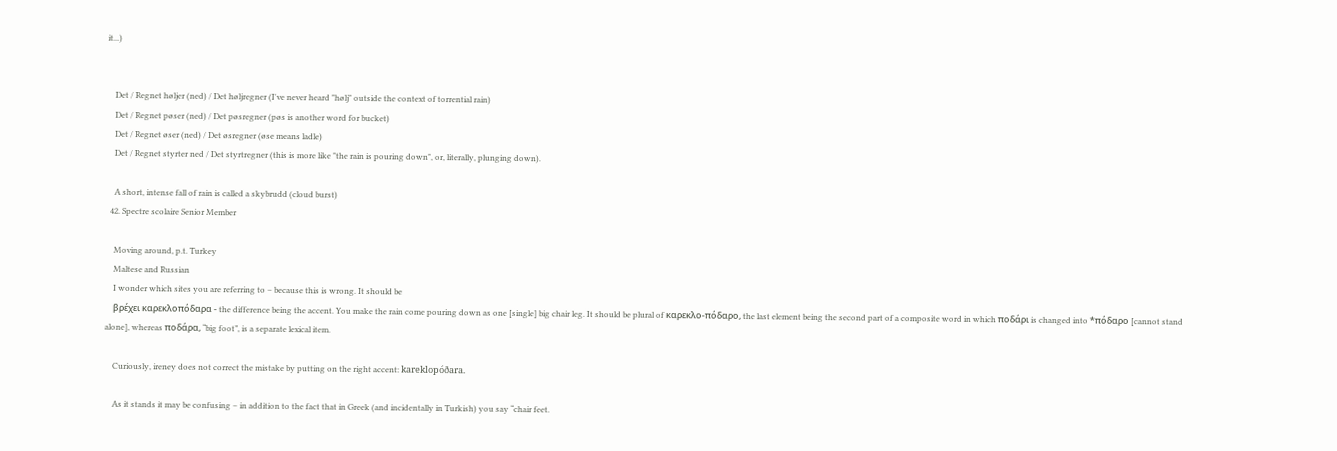it...)


    Det / Regnet høljer (ned) / Det høljregner (I've never heard "hølj" outside the context of torrential rain)
    Det / Regnet pøser (ned) / Det pøsregner (pøs is another word for bucket)
    Det / Regnet øser (ned) / Det øsregner (øse means ladle)
    Det / Regnet styrter ned / Det styrtregner (this is more like "the rain is pouring down", or, literally, plunging down).

    A short, intense fall of rain is called a skybrudd (cloud burst)
  42. Spectre scolaire Senior Member

    Moving around, p.t. Turkey
    Maltese and Russian
    I wonder which sites you are referring to – because this is wrong. It should be
    βρέχει καρεκλοπόδαρα - the difference being the accent. You make the rain come pouring down as one [single] big chair leg. It should be plural of καρεκλο-πόδαρο, the last element being the second part of a composite word in which ποδάρι is changed into *πόδαρο [cannot stand alone], whereas ποδάρα, “big foot”, is a separate lexical item.

    Curiously, ireney does not correct the mistake by putting on the right accent: kareklopóðara.

    As it stands it may be confusing – in addition to the fact that in Greek (and incidentally in Turkish) you say “chair feet.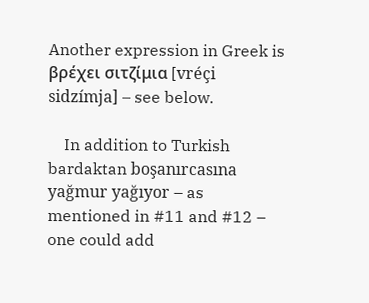Another expression in Greek is βρέχει σιτζίμια [vréçi sidzímja] – see below.

    In addition to Turkish bardaktan boşanırcasına yağmur yağıyor – as mentioned in #11 and #12 – one could add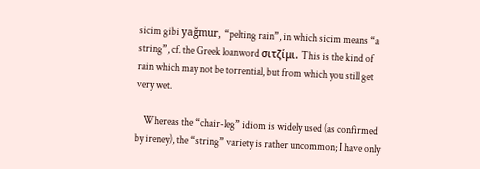sicim gibi yağmur, “pelting rain”, in which sicim means “a string”, cf. the Greek loanword σιτζίμι. This is the kind of rain which may not be torrential, but from which you still get very wet.

    Whereas the “chair-leg” idiom is widely used (as confirmed by ireney), the “string” variety is rather uncommon; I have only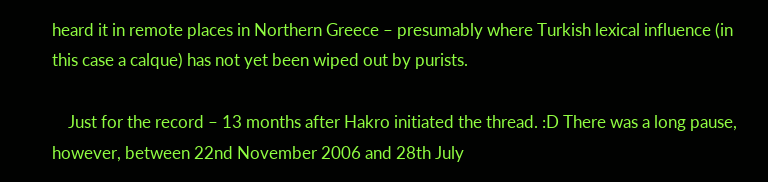heard it in remote places in Northern Greece – presumably where Turkish lexical influence (in this case a calque) has not yet been wiped out by purists.

    Just for the record – 13 months after Hakro initiated the thread. :D There was a long pause, however, between 22nd November 2006 and 28th July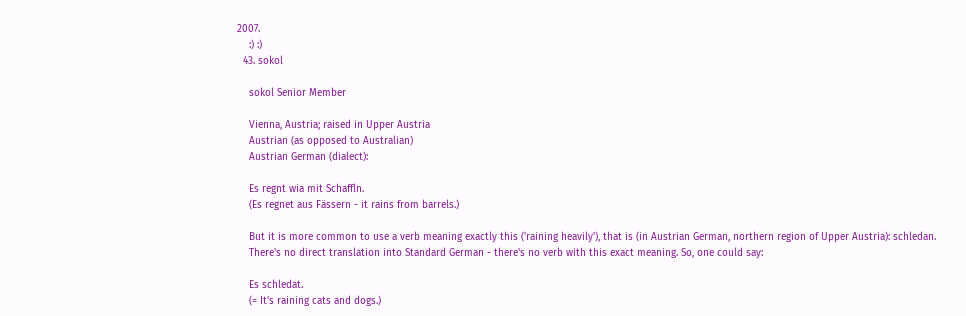2007.
    :) :)
  43. sokol

    sokol Senior Member

    Vienna, Austria; raised in Upper Austria
    Austrian (as opposed to Australian)
    Austrian German (dialect):

    Es regnt wia mit Schaffln.
    (Es regnet aus Fässern - it rains from barrels.)

    But it is more common to use a verb meaning exactly this ('raining heavily'), that is (in Austrian German, northern region of Upper Austria): schledan.
    There's no direct translation into Standard German - there's no verb with this exact meaning. So, one could say:

    Es schledat.
    (= It's raining cats and dogs.)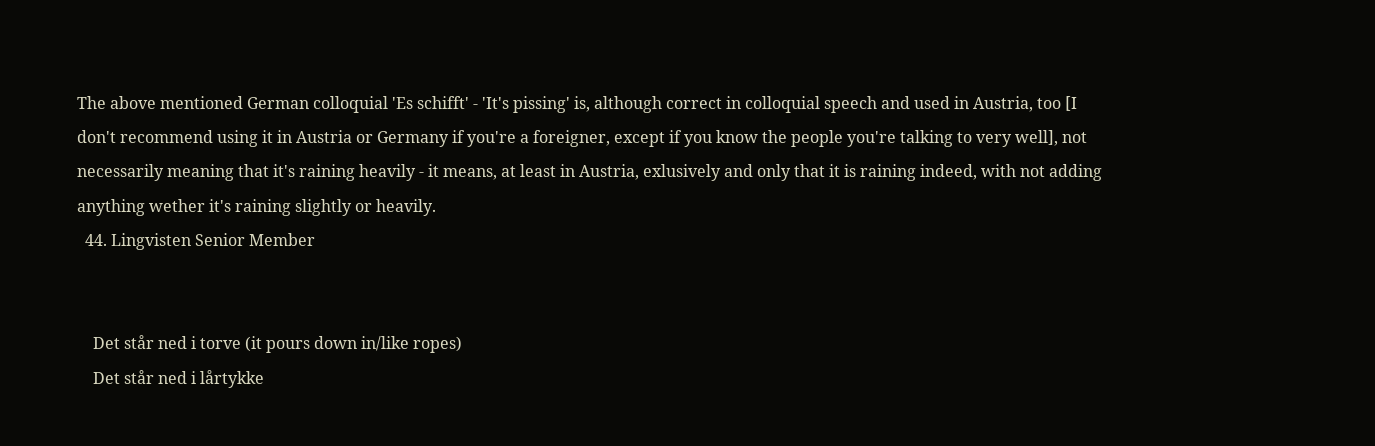The above mentioned German colloquial 'Es schifft' - 'It's pissing' is, although correct in colloquial speech and used in Austria, too [I don't recommend using it in Austria or Germany if you're a foreigner, except if you know the people you're talking to very well], not necessarily meaning that it's raining heavily - it means, at least in Austria, exlusively and only that it is raining indeed, with not adding anything wether it's raining slightly or heavily.
  44. Lingvisten Senior Member


    Det står ned i torve (it pours down in/like ropes)
    Det står ned i lårtykke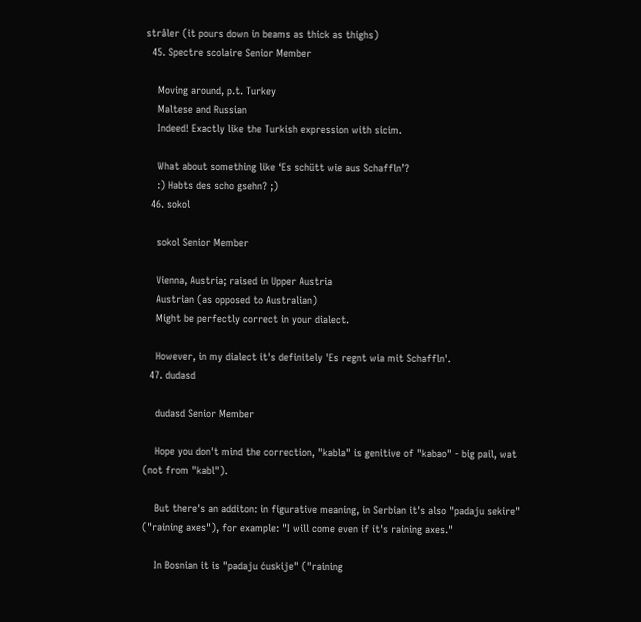stråler (it pours down in beams as thick as thighs)
  45. Spectre scolaire Senior Member

    Moving around, p.t. Turkey
    Maltese and Russian
    Indeed! Exactly like the Turkish expression with sicim.

    What about something like ‘Es schütt wie aus Schaffln’?
    :) Habts des scho gsehn? ;)
  46. sokol

    sokol Senior Member

    Vienna, Austria; raised in Upper Austria
    Austrian (as opposed to Australian)
    Might be perfectly correct in your dialect.

    However, in my dialect it's definitely 'Es regnt wia mit Schaffln'.
  47. dudasd

    dudasd Senior Member

    Hope you don't mind the correction, "kabla" is genitive of "kabao" - big pail, wat (not from "kabl").

    But there's an additon: in figurative meaning, in Serbian it's also "padaju sekire" ("raining axes"), for example: "I will come even if it's raining axes."

    In Bosnian it is "padaju ćuskije" ("raining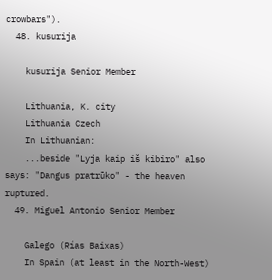crowbars").
  48. kusurija

    kusurija Senior Member

    Lithuania, K. city
    Lithuania Czech
    In Lithuanian:
    ...beside "Lyja kaip iš kibiro" also says: "Dangus pratrūko" - the heaven ruptured.
  49. Miguel Antonio Senior Member

    Galego (Rías Baixas)
    In Spain (at least in the North-West)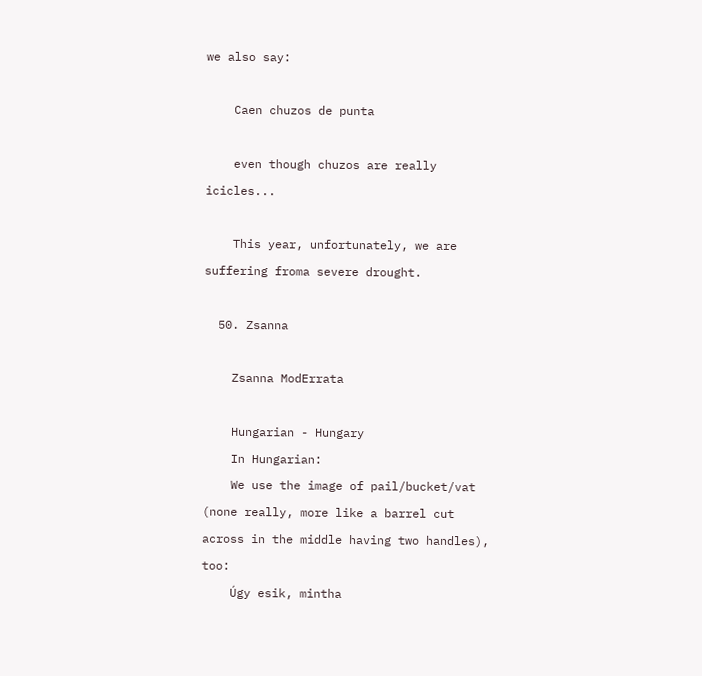we also say:

    Caen chuzos de punta

    even though chuzos are really icicles...

    This year, unfortunately, we are suffering froma severe drought.

  50. Zsanna

    Zsanna ModErrata

    Hungarian - Hungary
    In Hungarian:
    We use the image of pail/bucket/vat (none really, more like a barrel cut across in the middle having two handles), too:
    Úgy esik, mintha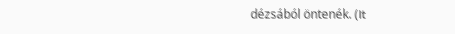dézsából öntenék. (It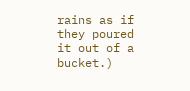rains as if they poured it out of a bucket.)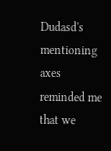Dudasd's mentioning axes reminded me that we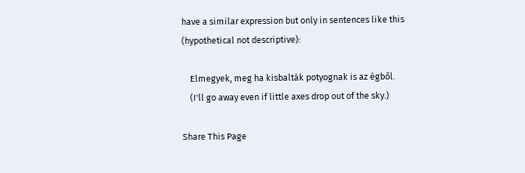have a similar expression but only in sentences like this (hypothetical not descriptive):

    Elmegyek, meg ha kisbalták potyognak is az égből.
    (I'll go away even if little axes drop out of the sky.)

Share This Page